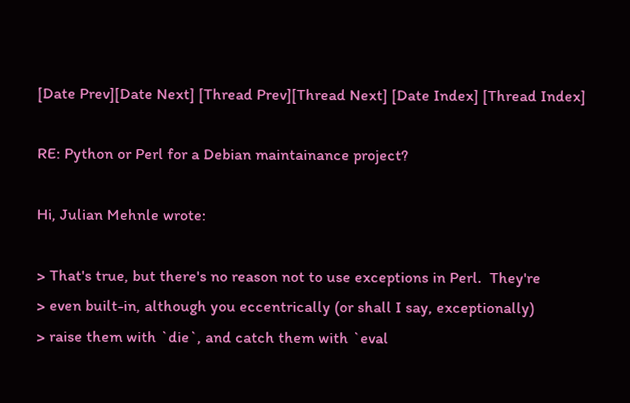[Date Prev][Date Next] [Thread Prev][Thread Next] [Date Index] [Thread Index]

RE: Python or Perl for a Debian maintainance project?

Hi, Julian Mehnle wrote:

> That's true, but there's no reason not to use exceptions in Perl.  They're
> even built-in, although you eccentrically (or shall I say, exceptionally)
> raise them with `die`, and catch them with `eval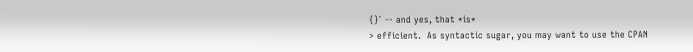{}` -- and yes, that *is*
> efficient.  As syntactic sugar, you may want to use the CPAN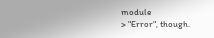module
> "Error", though.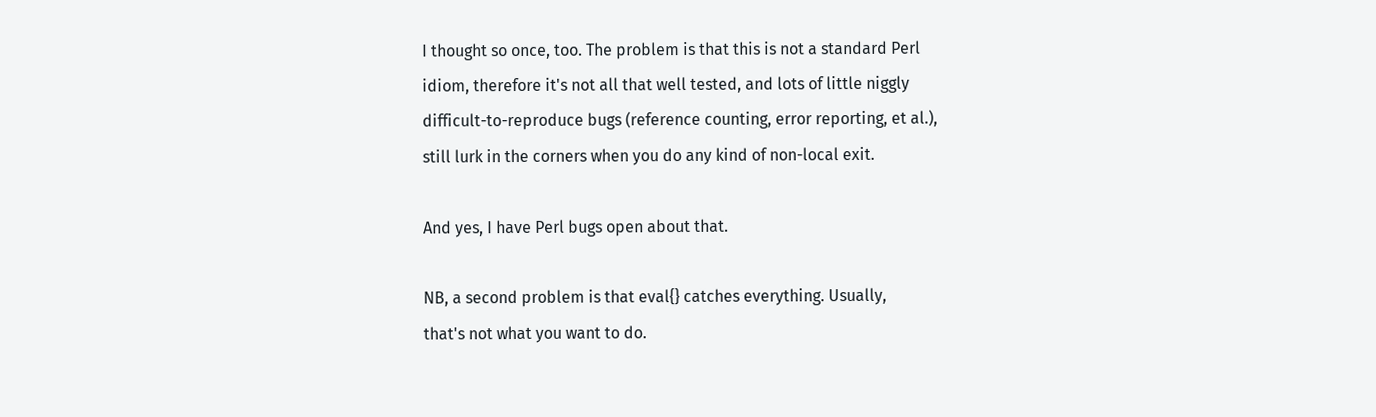I thought so once, too. The problem is that this is not a standard Perl
idiom, therefore it's not all that well tested, and lots of little niggly
difficult-to-reproduce bugs (reference counting, error reporting, et al.),
still lurk in the corners when you do any kind of non-local exit.

And yes, I have Perl bugs open about that.

NB, a second problem is that eval{} catches everything. Usually,
that's not what you want to do.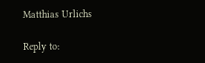Matthias Urlichs

Reply to: